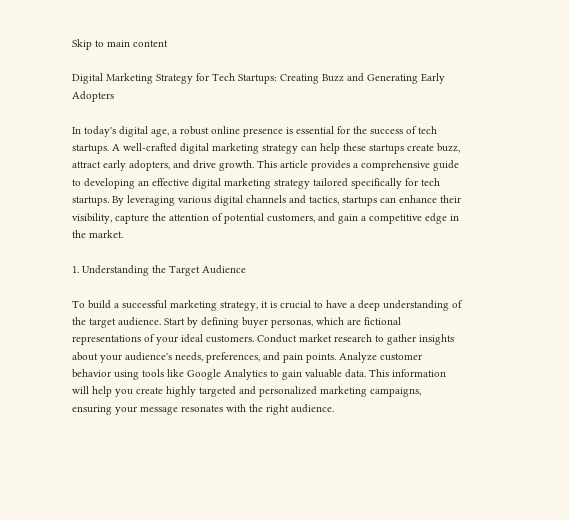Skip to main content

Digital Marketing Strategy for Tech Startups: Creating Buzz and Generating Early Adopters

In today's digital age, a robust online presence is essential for the success of tech startups. A well-crafted digital marketing strategy can help these startups create buzz, attract early adopters, and drive growth. This article provides a comprehensive guide to developing an effective digital marketing strategy tailored specifically for tech startups. By leveraging various digital channels and tactics, startups can enhance their visibility, capture the attention of potential customers, and gain a competitive edge in the market.

1. Understanding the Target Audience

To build a successful marketing strategy, it is crucial to have a deep understanding of the target audience. Start by defining buyer personas, which are fictional representations of your ideal customers. Conduct market research to gather insights about your audience's needs, preferences, and pain points. Analyze customer behavior using tools like Google Analytics to gain valuable data. This information will help you create highly targeted and personalized marketing campaigns, ensuring your message resonates with the right audience.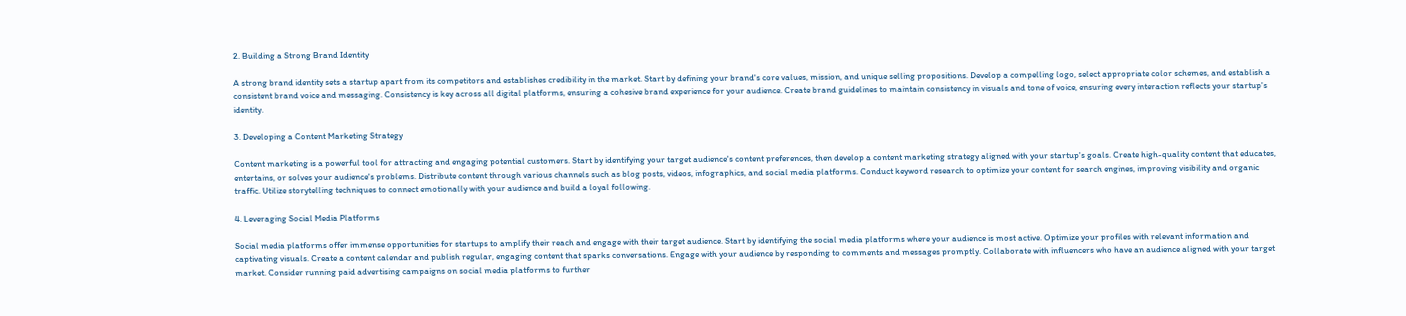2. Building a Strong Brand Identity

A strong brand identity sets a startup apart from its competitors and establishes credibility in the market. Start by defining your brand's core values, mission, and unique selling propositions. Develop a compelling logo, select appropriate color schemes, and establish a consistent brand voice and messaging. Consistency is key across all digital platforms, ensuring a cohesive brand experience for your audience. Create brand guidelines to maintain consistency in visuals and tone of voice, ensuring every interaction reflects your startup's identity.

3. Developing a Content Marketing Strategy

Content marketing is a powerful tool for attracting and engaging potential customers. Start by identifying your target audience's content preferences, then develop a content marketing strategy aligned with your startup's goals. Create high-quality content that educates, entertains, or solves your audience's problems. Distribute content through various channels such as blog posts, videos, infographics, and social media platforms. Conduct keyword research to optimize your content for search engines, improving visibility and organic traffic. Utilize storytelling techniques to connect emotionally with your audience and build a loyal following.

4. Leveraging Social Media Platforms

Social media platforms offer immense opportunities for startups to amplify their reach and engage with their target audience. Start by identifying the social media platforms where your audience is most active. Optimize your profiles with relevant information and captivating visuals. Create a content calendar and publish regular, engaging content that sparks conversations. Engage with your audience by responding to comments and messages promptly. Collaborate with influencers who have an audience aligned with your target market. Consider running paid advertising campaigns on social media platforms to further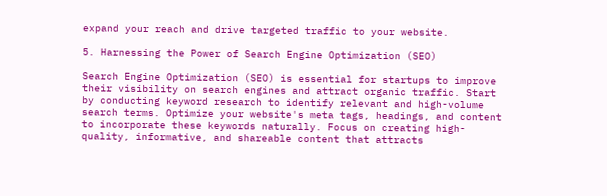expand your reach and drive targeted traffic to your website.

5. Harnessing the Power of Search Engine Optimization (SEO)

Search Engine Optimization (SEO) is essential for startups to improve their visibility on search engines and attract organic traffic. Start by conducting keyword research to identify relevant and high-volume search terms. Optimize your website's meta tags, headings, and content to incorporate these keywords naturally. Focus on creating high-quality, informative, and shareable content that attracts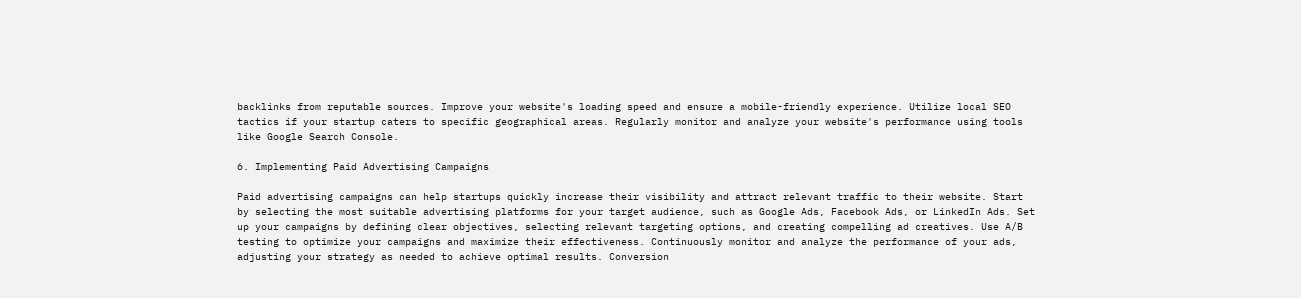backlinks from reputable sources. Improve your website's loading speed and ensure a mobile-friendly experience. Utilize local SEO tactics if your startup caters to specific geographical areas. Regularly monitor and analyze your website's performance using tools like Google Search Console.

6. Implementing Paid Advertising Campaigns

Paid advertising campaigns can help startups quickly increase their visibility and attract relevant traffic to their website. Start by selecting the most suitable advertising platforms for your target audience, such as Google Ads, Facebook Ads, or LinkedIn Ads. Set up your campaigns by defining clear objectives, selecting relevant targeting options, and creating compelling ad creatives. Use A/B testing to optimize your campaigns and maximize their effectiveness. Continuously monitor and analyze the performance of your ads, adjusting your strategy as needed to achieve optimal results. Conversion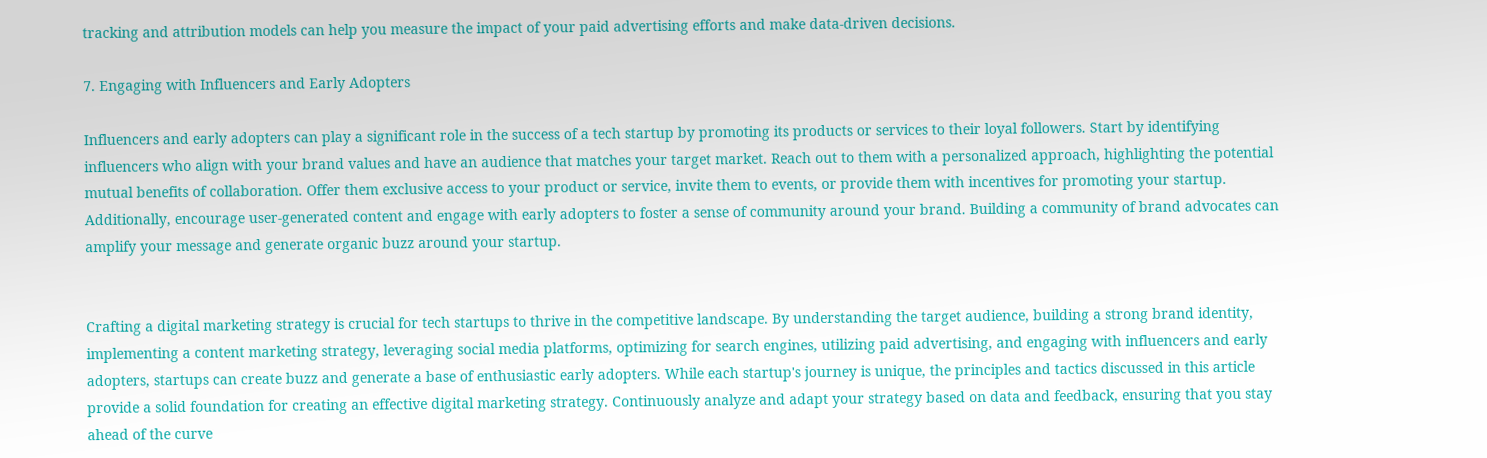tracking and attribution models can help you measure the impact of your paid advertising efforts and make data-driven decisions.

7. Engaging with Influencers and Early Adopters

Influencers and early adopters can play a significant role in the success of a tech startup by promoting its products or services to their loyal followers. Start by identifying influencers who align with your brand values and have an audience that matches your target market. Reach out to them with a personalized approach, highlighting the potential mutual benefits of collaboration. Offer them exclusive access to your product or service, invite them to events, or provide them with incentives for promoting your startup. Additionally, encourage user-generated content and engage with early adopters to foster a sense of community around your brand. Building a community of brand advocates can amplify your message and generate organic buzz around your startup.


Crafting a digital marketing strategy is crucial for tech startups to thrive in the competitive landscape. By understanding the target audience, building a strong brand identity, implementing a content marketing strategy, leveraging social media platforms, optimizing for search engines, utilizing paid advertising, and engaging with influencers and early adopters, startups can create buzz and generate a base of enthusiastic early adopters. While each startup's journey is unique, the principles and tactics discussed in this article provide a solid foundation for creating an effective digital marketing strategy. Continuously analyze and adapt your strategy based on data and feedback, ensuring that you stay ahead of the curve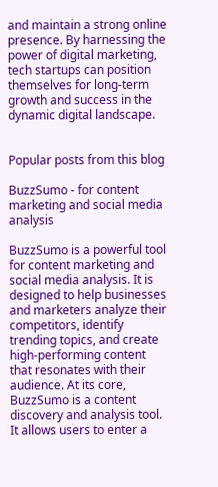and maintain a strong online presence. By harnessing the power of digital marketing, tech startups can position themselves for long-term growth and success in the dynamic digital landscape.


Popular posts from this blog

BuzzSumo - for content marketing and social media analysis

BuzzSumo is a powerful tool for content marketing and social media analysis. It is designed to help businesses and marketers analyze their competitors, identify trending topics, and create high-performing content that resonates with their audience. At its core, BuzzSumo is a content discovery and analysis tool. It allows users to enter a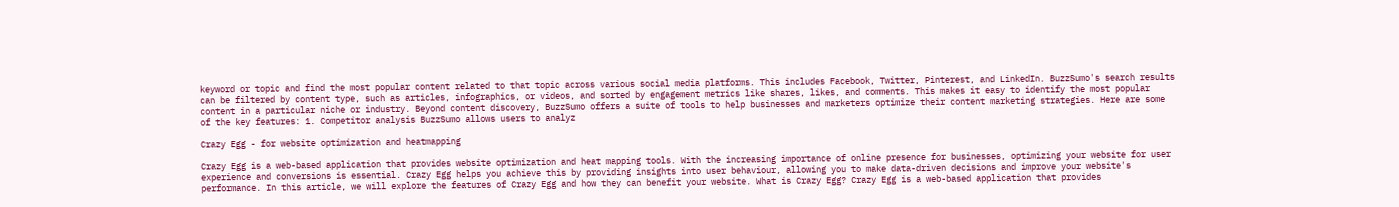keyword or topic and find the most popular content related to that topic across various social media platforms. This includes Facebook, Twitter, Pinterest, and LinkedIn. BuzzSumo's search results can be filtered by content type, such as articles, infographics, or videos, and sorted by engagement metrics like shares, likes, and comments. This makes it easy to identify the most popular content in a particular niche or industry. Beyond content discovery, BuzzSumo offers a suite of tools to help businesses and marketers optimize their content marketing strategies. Here are some of the key features: 1. Competitor analysis BuzzSumo allows users to analyz

Crazy Egg - for website optimization and heatmapping

Crazy Egg is a web-based application that provides website optimization and heat mapping tools. With the increasing importance of online presence for businesses, optimizing your website for user experience and conversions is essential. Crazy Egg helps you achieve this by providing insights into user behaviour, allowing you to make data-driven decisions and improve your website's performance. In this article, we will explore the features of Crazy Egg and how they can benefit your website. What is Crazy Egg? Crazy Egg is a web-based application that provides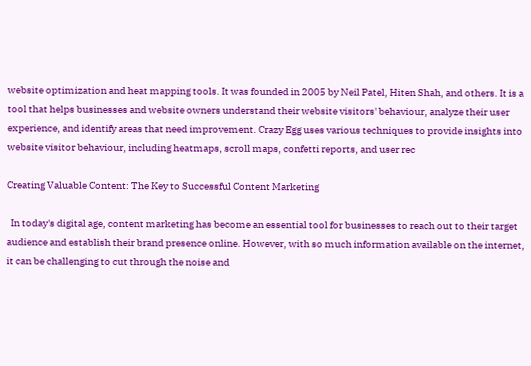website optimization and heat mapping tools. It was founded in 2005 by Neil Patel, Hiten Shah, and others. It is a tool that helps businesses and website owners understand their website visitors' behaviour, analyze their user experience, and identify areas that need improvement. Crazy Egg uses various techniques to provide insights into website visitor behaviour, including heatmaps, scroll maps, confetti reports, and user rec

Creating Valuable Content: The Key to Successful Content Marketing

  In today's digital age, content marketing has become an essential tool for businesses to reach out to their target audience and establish their brand presence online. However, with so much information available on the internet, it can be challenging to cut through the noise and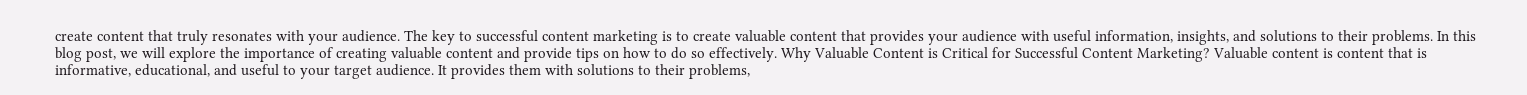create content that truly resonates with your audience. The key to successful content marketing is to create valuable content that provides your audience with useful information, insights, and solutions to their problems. In this blog post, we will explore the importance of creating valuable content and provide tips on how to do so effectively. Why Valuable Content is Critical for Successful Content Marketing? Valuable content is content that is informative, educational, and useful to your target audience. It provides them with solutions to their problems,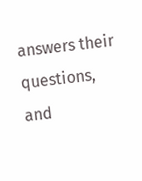answers their questions, and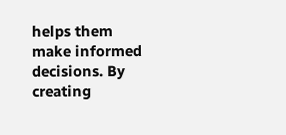helps them make informed decisions. By creating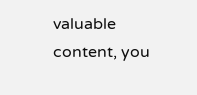valuable content, you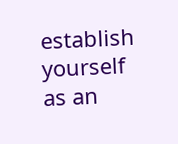establish yourself as an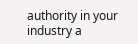authority in your industry a